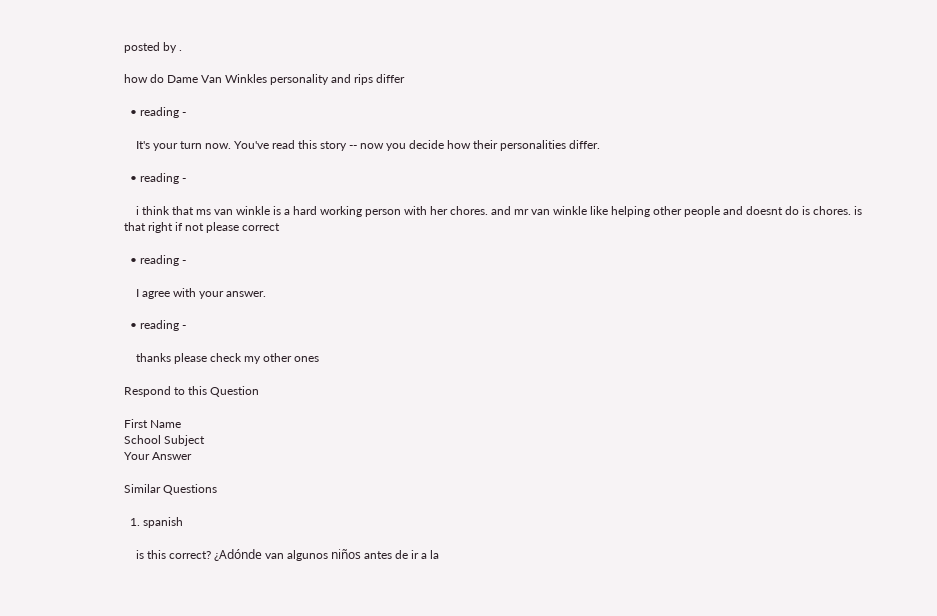posted by .

how do Dame Van Winkles personality and rips differ

  • reading -

    It's your turn now. You've read this story -- now you decide how their personalities differ.

  • reading -

    i think that ms van winkle is a hard working person with her chores. and mr van winkle like helping other people and doesnt do is chores. is that right if not please correct

  • reading -

    I agree with your answer.

  • reading -

    thanks please check my other ones

Respond to this Question

First Name
School Subject
Your Answer

Similar Questions

  1. spanish

    is this correct? ¿Adónde van algunos niños antes de ir a la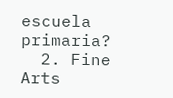escuela primaria?
  2. Fine Arts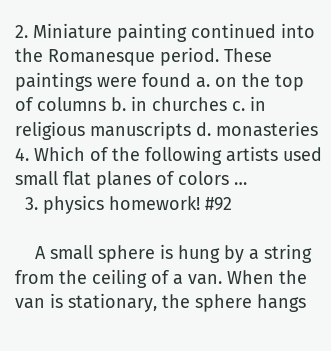2. Miniature painting continued into the Romanesque period. These paintings were found a. on the top of columns b. in churches c. in religious manuscripts d. monasteries 4. Which of the following artists used small flat planes of colors …
  3. physics homework! #92

    A small sphere is hung by a string from the ceiling of a van. When the van is stationary, the sphere hangs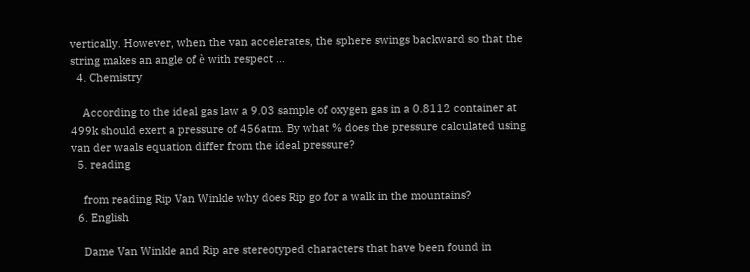vertically. However, when the van accelerates, the sphere swings backward so that the string makes an angle of è with respect …
  4. Chemistry

    According to the ideal gas law a 9.03 sample of oxygen gas in a 0.8112 container at 499k should exert a pressure of 456atm. By what % does the pressure calculated using van der waals equation differ from the ideal pressure?
  5. reading

    from reading Rip Van Winkle why does Rip go for a walk in the mountains?
  6. English

    Dame Van Winkle and Rip are stereotyped characters that have been found in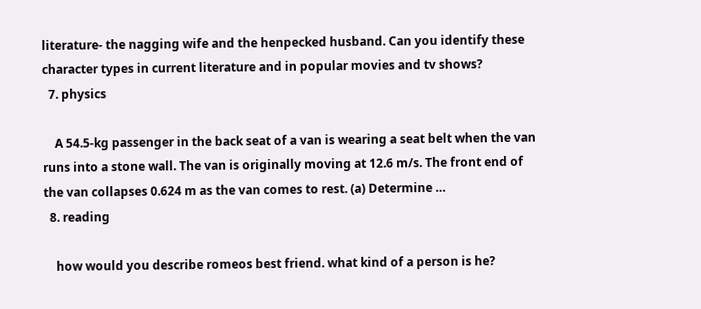literature- the nagging wife and the henpecked husband. Can you identify these character types in current literature and in popular movies and tv shows?
  7. physics

    A 54.5-kg passenger in the back seat of a van is wearing a seat belt when the van runs into a stone wall. The van is originally moving at 12.6 m/s. The front end of the van collapses 0.624 m as the van comes to rest. (a) Determine …
  8. reading

    how would you describe romeos best friend. what kind of a person is he?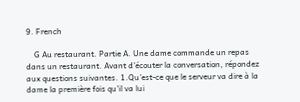9. French

    G Au restaurant. Partie A. Une dame commande un repas dans un restaurant. Avant d'écouter la conversation, répondez aux questions suivantes. 1.Qu'est-ce que le serveur va dire à la dame la première fois qu'il va lui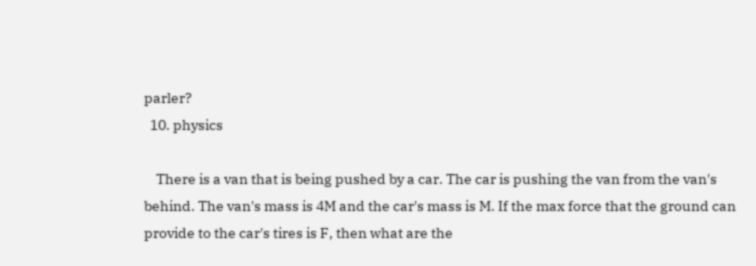parler?
  10. physics

    There is a van that is being pushed by a car. The car is pushing the van from the van's behind. The van's mass is 4M and the car's mass is M. If the max force that the ground can provide to the car's tires is F, then what are the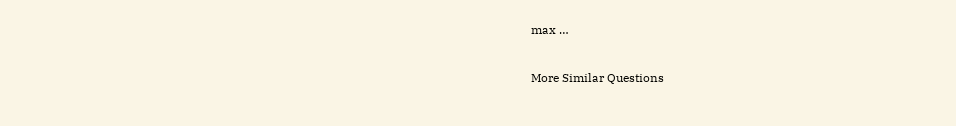max …

More Similar Questions